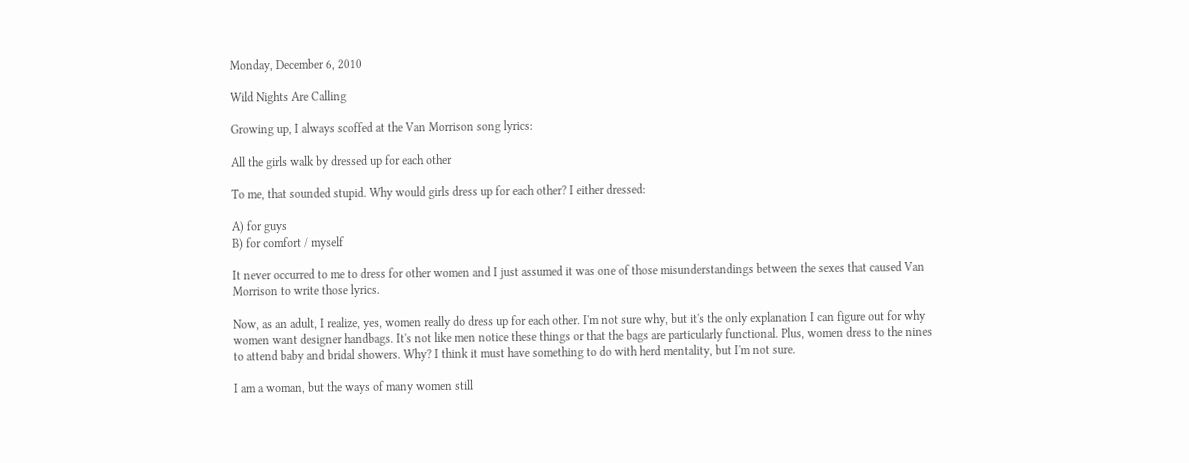Monday, December 6, 2010

Wild Nights Are Calling

Growing up, I always scoffed at the Van Morrison song lyrics:

All the girls walk by dressed up for each other

To me, that sounded stupid. Why would girls dress up for each other? I either dressed:

A) for guys
B) for comfort / myself

It never occurred to me to dress for other women and I just assumed it was one of those misunderstandings between the sexes that caused Van Morrison to write those lyrics.

Now, as an adult, I realize, yes, women really do dress up for each other. I'm not sure why, but it's the only explanation I can figure out for why women want designer handbags. It's not like men notice these things or that the bags are particularly functional. Plus, women dress to the nines to attend baby and bridal showers. Why? I think it must have something to do with herd mentality, but I'm not sure.

I am a woman, but the ways of many women still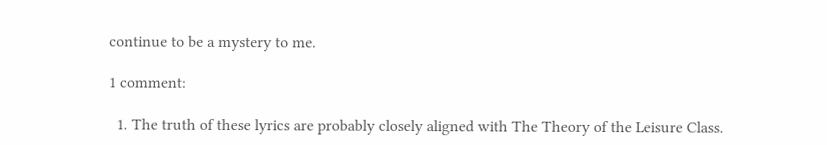continue to be a mystery to me.

1 comment:

  1. The truth of these lyrics are probably closely aligned with The Theory of the Leisure Class.